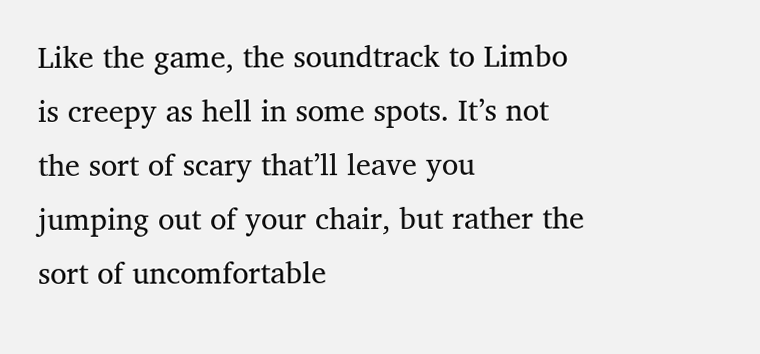Like the game, the soundtrack to Limbo is creepy as hell in some spots. It’s not the sort of scary that’ll leave you jumping out of your chair, but rather the sort of uncomfortable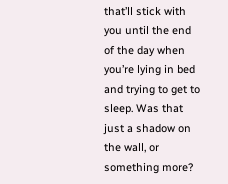that’ll stick with you until the end of the day when you’re lying in bed and trying to get to sleep. Was that just a shadow on the wall, or something more?